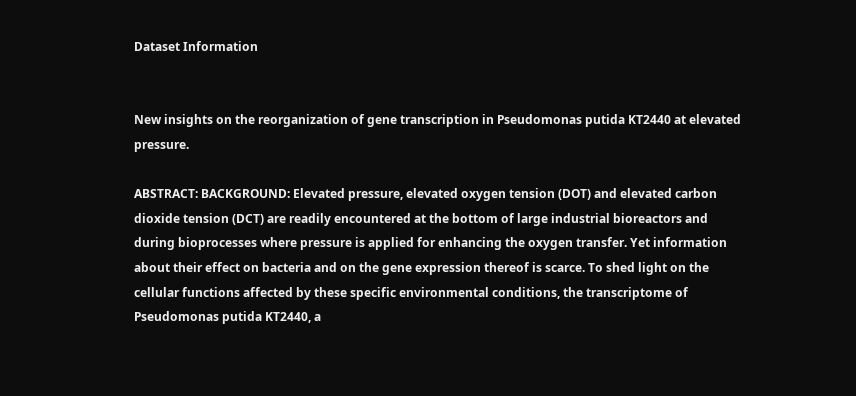Dataset Information


New insights on the reorganization of gene transcription in Pseudomonas putida KT2440 at elevated pressure.

ABSTRACT: BACKGROUND: Elevated pressure, elevated oxygen tension (DOT) and elevated carbon dioxide tension (DCT) are readily encountered at the bottom of large industrial bioreactors and during bioprocesses where pressure is applied for enhancing the oxygen transfer. Yet information about their effect on bacteria and on the gene expression thereof is scarce. To shed light on the cellular functions affected by these specific environmental conditions, the transcriptome of Pseudomonas putida KT2440, a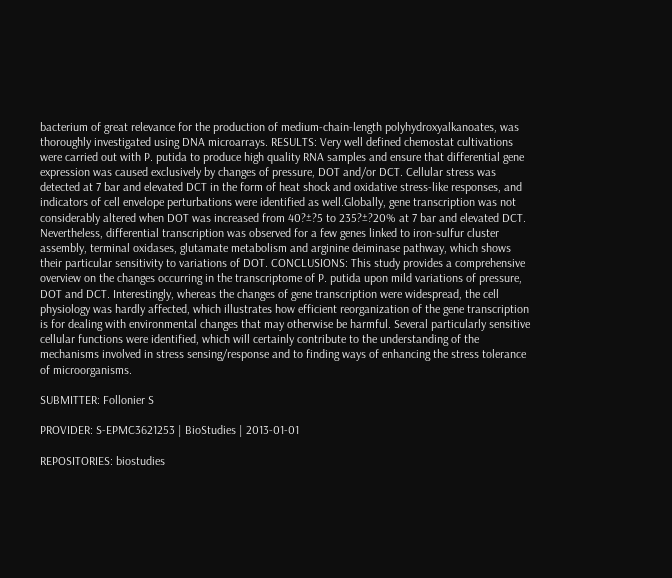bacterium of great relevance for the production of medium-chain-length polyhydroxyalkanoates, was thoroughly investigated using DNA microarrays. RESULTS: Very well defined chemostat cultivations were carried out with P. putida to produce high quality RNA samples and ensure that differential gene expression was caused exclusively by changes of pressure, DOT and/or DCT. Cellular stress was detected at 7 bar and elevated DCT in the form of heat shock and oxidative stress-like responses, and indicators of cell envelope perturbations were identified as well.Globally, gene transcription was not considerably altered when DOT was increased from 40?±?5 to 235?±?20% at 7 bar and elevated DCT. Nevertheless, differential transcription was observed for a few genes linked to iron-sulfur cluster assembly, terminal oxidases, glutamate metabolism and arginine deiminase pathway, which shows their particular sensitivity to variations of DOT. CONCLUSIONS: This study provides a comprehensive overview on the changes occurring in the transcriptome of P. putida upon mild variations of pressure, DOT and DCT. Interestingly, whereas the changes of gene transcription were widespread, the cell physiology was hardly affected, which illustrates how efficient reorganization of the gene transcription is for dealing with environmental changes that may otherwise be harmful. Several particularly sensitive cellular functions were identified, which will certainly contribute to the understanding of the mechanisms involved in stress sensing/response and to finding ways of enhancing the stress tolerance of microorganisms.

SUBMITTER: Follonier S

PROVIDER: S-EPMC3621253 | BioStudies | 2013-01-01

REPOSITORIES: biostudies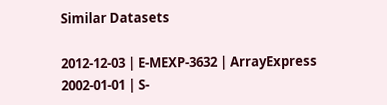Similar Datasets

2012-12-03 | E-MEXP-3632 | ArrayExpress
2002-01-01 | S-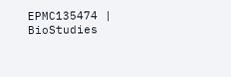EPMC135474 | BioStudies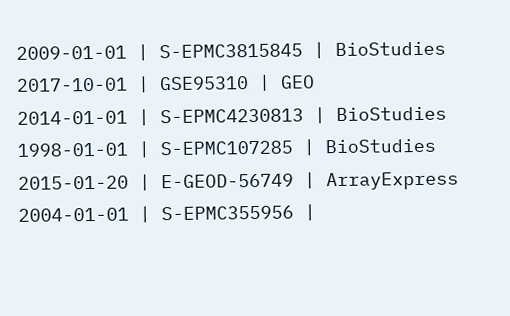2009-01-01 | S-EPMC3815845 | BioStudies
2017-10-01 | GSE95310 | GEO
2014-01-01 | S-EPMC4230813 | BioStudies
1998-01-01 | S-EPMC107285 | BioStudies
2015-01-20 | E-GEOD-56749 | ArrayExpress
2004-01-01 | S-EPMC355956 |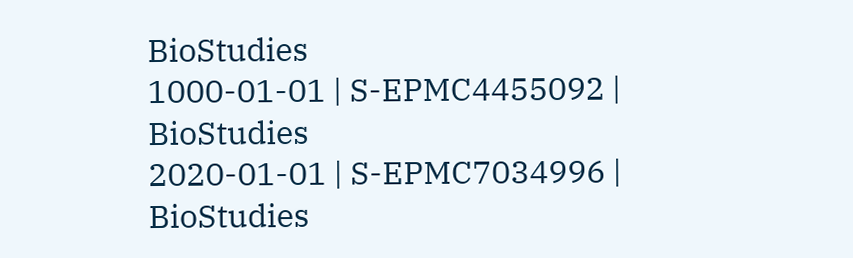BioStudies
1000-01-01 | S-EPMC4455092 | BioStudies
2020-01-01 | S-EPMC7034996 | BioStudies